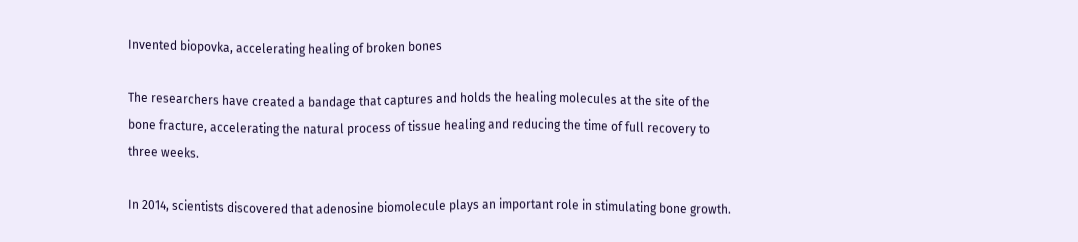Invented biopovka, accelerating healing of broken bones

The researchers have created a bandage that captures and holds the healing molecules at the site of the bone fracture, accelerating the natural process of tissue healing and reducing the time of full recovery to three weeks.

In 2014, scientists discovered that adenosine biomolecule plays an important role in stimulating bone growth.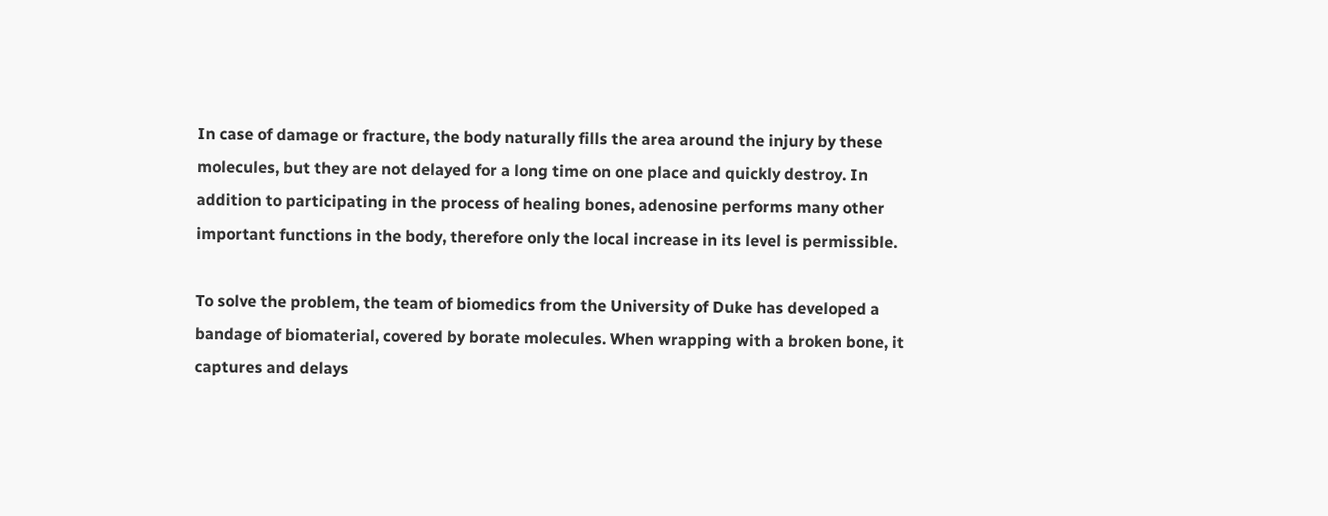In case of damage or fracture, the body naturally fills the area around the injury by these molecules, but they are not delayed for a long time on one place and quickly destroy. In addition to participating in the process of healing bones, adenosine performs many other important functions in the body, therefore only the local increase in its level is permissible.

To solve the problem, the team of biomedics from the University of Duke has developed a bandage of biomaterial, covered by borate molecules. When wrapping with a broken bone, it captures and delays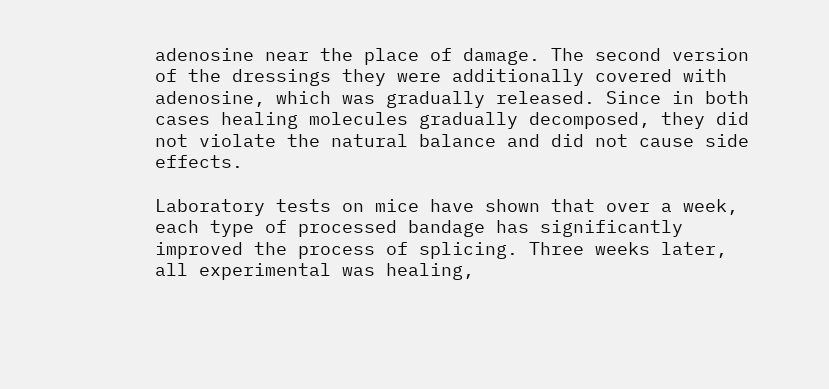adenosine near the place of damage. The second version of the dressings they were additionally covered with adenosine, which was gradually released. Since in both cases healing molecules gradually decomposed, they did not violate the natural balance and did not cause side effects.

Laboratory tests on mice have shown that over a week, each type of processed bandage has significantly improved the process of splicing. Three weeks later, all experimental was healing,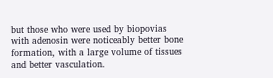but those who were used by biopovias with adenosin were noticeably better bone formation, with a large volume of tissues and better vasculation.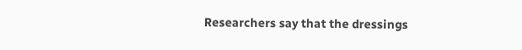Researchers say that the dressings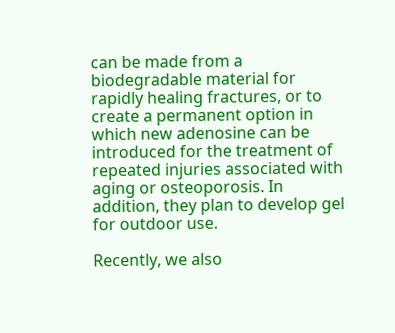can be made from a biodegradable material for rapidly healing fractures, or to create a permanent option in which new adenosine can be introduced for the treatment of repeated injuries associated with aging or osteoporosis. In addition, they plan to develop gel for outdoor use.

Recently, we also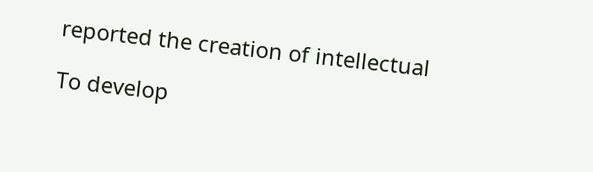reported the creation of intellectual

To develop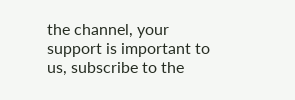the channel, your support is important to us, subscribe to the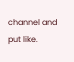channel and put like.